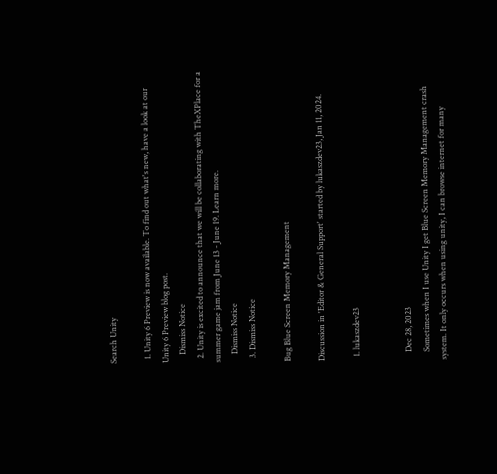Search Unity

  1. Unity 6 Preview is now available. To find out what's new, have a look at our Unity 6 Preview blog post.
    Dismiss Notice
  2. Unity is excited to announce that we will be collaborating with TheXPlace for a summer game jam from June 13 - June 19. Learn more.
    Dismiss Notice
  3. Dismiss Notice

Bug Blue Screen Memory Management

Discussion in 'Editor & General Support' started by lukaszdev23, Jan 11, 2024.

  1. lukaszdev23


    Dec 28, 2023
    Sometimes when I use Unity I get Blue Screen Memory Management crash system. It only occurs when using unity, I can browse internet for many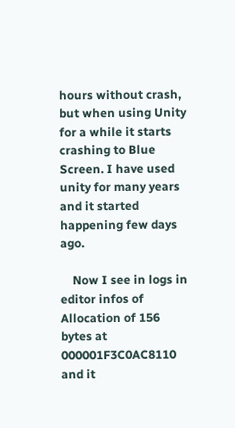hours without crash, but when using Unity for a while it starts crashing to Blue Screen. I have used unity for many years and it started happening few days ago.

    Now I see in logs in editor infos of Allocation of 156 bytes at 000001F3C0AC8110 and it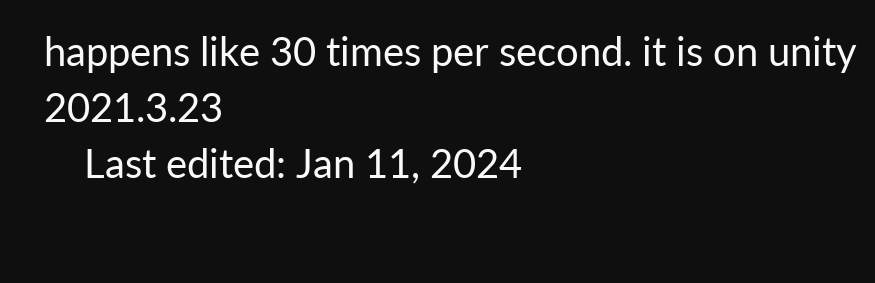happens like 30 times per second. it is on unity 2021.3.23
    Last edited: Jan 11, 2024